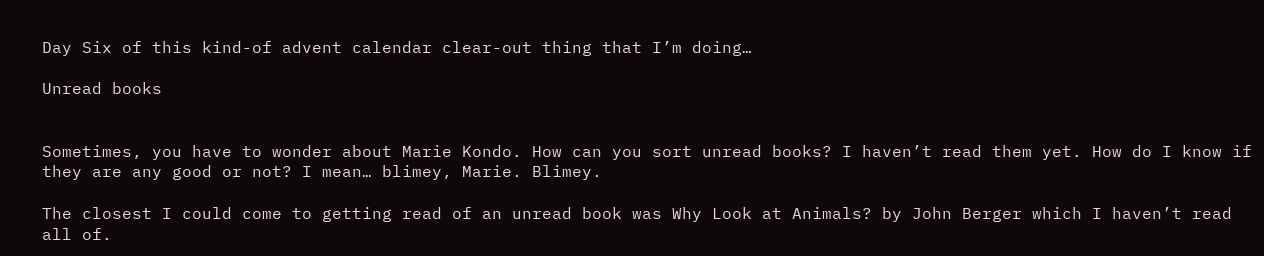Day Six of this kind-of advent calendar clear-out thing that I’m doing…

Unread books


Sometimes, you have to wonder about Marie Kondo. How can you sort unread books? I haven’t read them yet. How do I know if they are any good or not? I mean… blimey, Marie. Blimey.

The closest I could come to getting read of an unread book was Why Look at Animals? by John Berger which I haven’t read all of.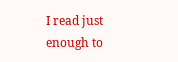I read just enough to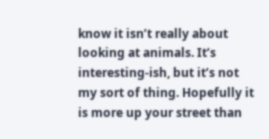know it isn’t really about looking at animals. It’s interesting-ish, but it’s not my sort of thing. Hopefully it is more up your street than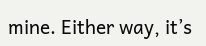mine. Either way, it’s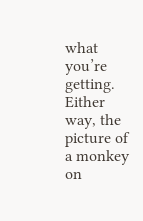what you’re getting. Either way, the picture of a monkey on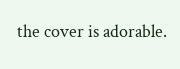the cover is adorable.